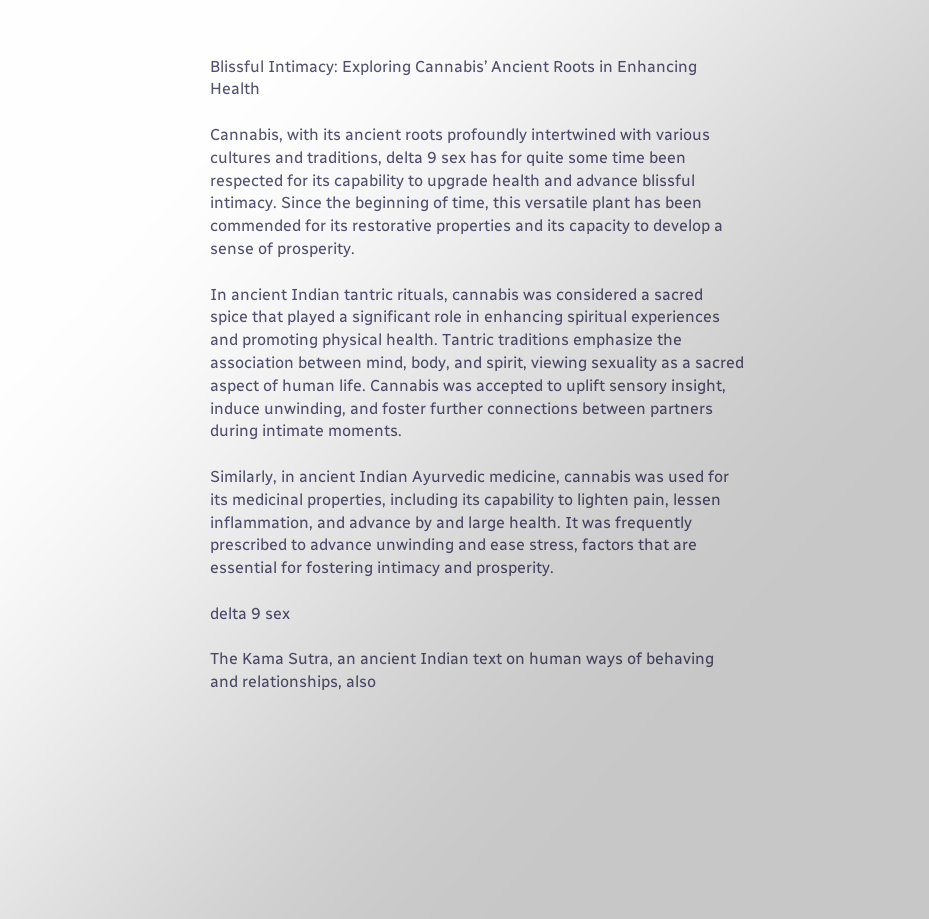Blissful Intimacy: Exploring Cannabis’ Ancient Roots in Enhancing Health

Cannabis, with its ancient roots profoundly intertwined with various cultures and traditions, delta 9 sex has for quite some time been respected for its capability to upgrade health and advance blissful intimacy. Since the beginning of time, this versatile plant has been commended for its restorative properties and its capacity to develop a sense of prosperity.

In ancient Indian tantric rituals, cannabis was considered a sacred spice that played a significant role in enhancing spiritual experiences and promoting physical health. Tantric traditions emphasize the association between mind, body, and spirit, viewing sexuality as a sacred aspect of human life. Cannabis was accepted to uplift sensory insight, induce unwinding, and foster further connections between partners during intimate moments.

Similarly, in ancient Indian Ayurvedic medicine, cannabis was used for its medicinal properties, including its capability to lighten pain, lessen inflammation, and advance by and large health. It was frequently prescribed to advance unwinding and ease stress, factors that are essential for fostering intimacy and prosperity.

delta 9 sex

The Kama Sutra, an ancient Indian text on human ways of behaving and relationships, also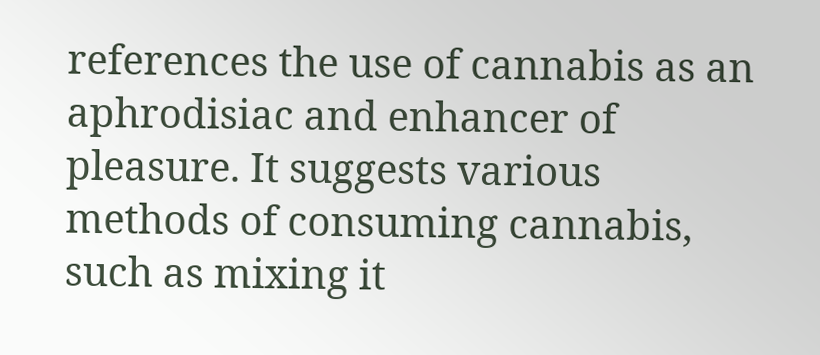references the use of cannabis as an aphrodisiac and enhancer of pleasure. It suggests various methods of consuming cannabis, such as mixing it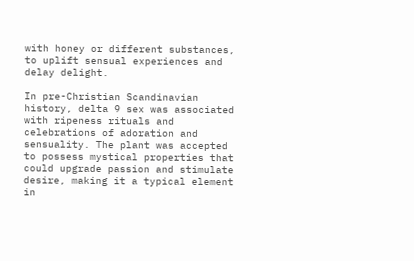with honey or different substances, to uplift sensual experiences and delay delight.

In pre-Christian Scandinavian history, delta 9 sex was associated with ripeness rituals and celebrations of adoration and sensuality. The plant was accepted to possess mystical properties that could upgrade passion and stimulate desire, making it a typical element in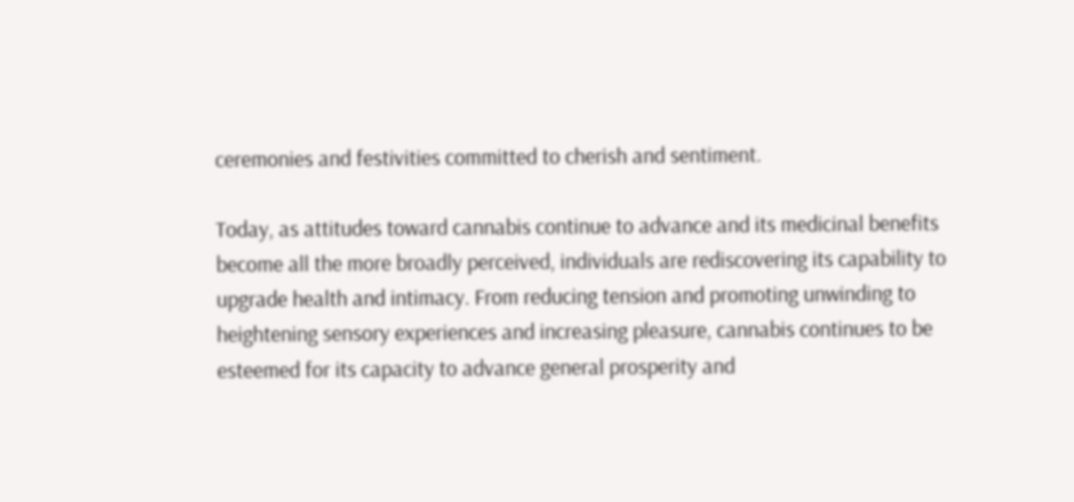ceremonies and festivities committed to cherish and sentiment.

Today, as attitudes toward cannabis continue to advance and its medicinal benefits become all the more broadly perceived, individuals are rediscovering its capability to upgrade health and intimacy. From reducing tension and promoting unwinding to heightening sensory experiences and increasing pleasure, cannabis continues to be esteemed for its capacity to advance general prosperity and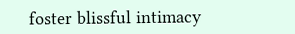foster blissful intimacy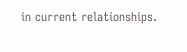in current relationships.